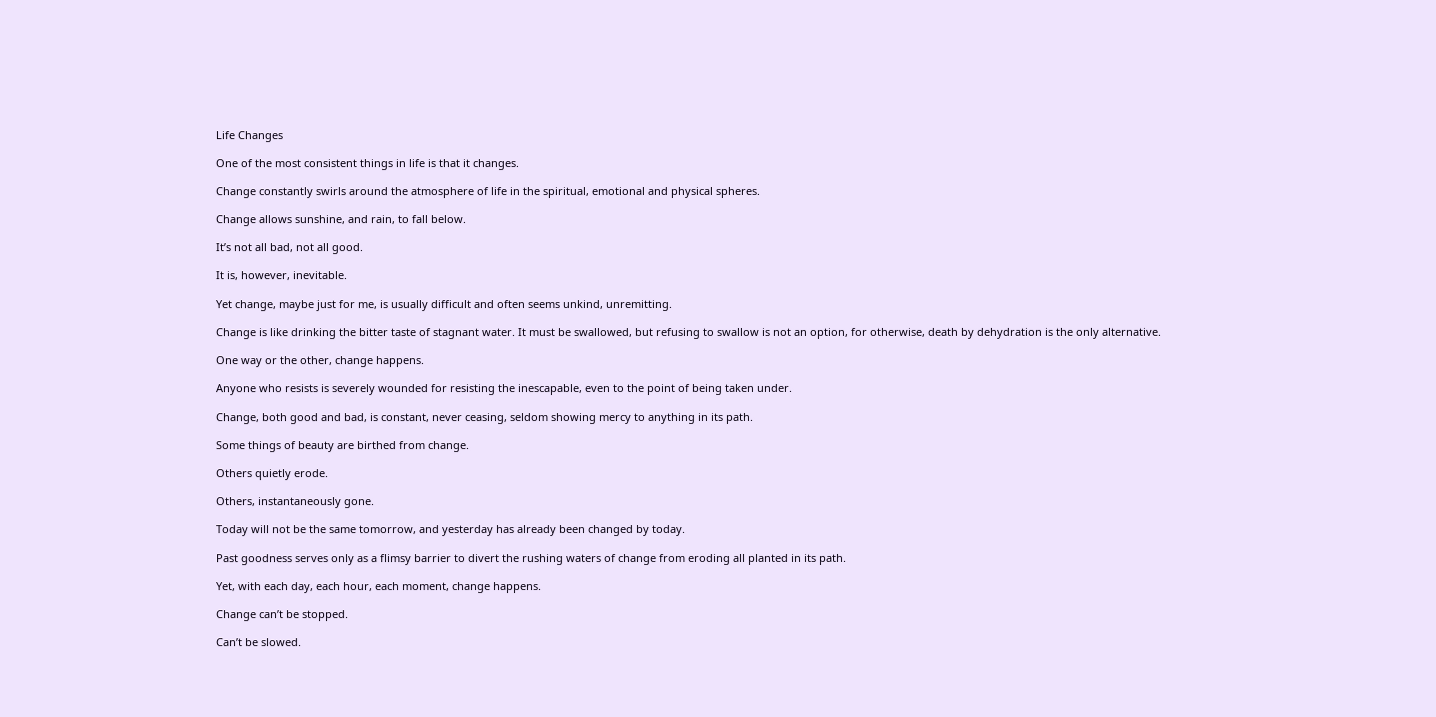Life Changes

One of the most consistent things in life is that it changes.

Change constantly swirls around the atmosphere of life in the spiritual, emotional and physical spheres.

Change allows sunshine, and rain, to fall below.

It’s not all bad, not all good.

It is, however, inevitable.

Yet change, maybe just for me, is usually difficult and often seems unkind, unremitting.

Change is like drinking the bitter taste of stagnant water. It must be swallowed, but refusing to swallow is not an option, for otherwise, death by dehydration is the only alternative.

One way or the other, change happens.

Anyone who resists is severely wounded for resisting the inescapable, even to the point of being taken under.

Change, both good and bad, is constant, never ceasing, seldom showing mercy to anything in its path.

Some things of beauty are birthed from change.

Others quietly erode.

Others, instantaneously gone.

Today will not be the same tomorrow, and yesterday has already been changed by today.

Past goodness serves only as a flimsy barrier to divert the rushing waters of change from eroding all planted in its path.

Yet, with each day, each hour, each moment, change happens.

Change can’t be stopped.

Can’t be slowed.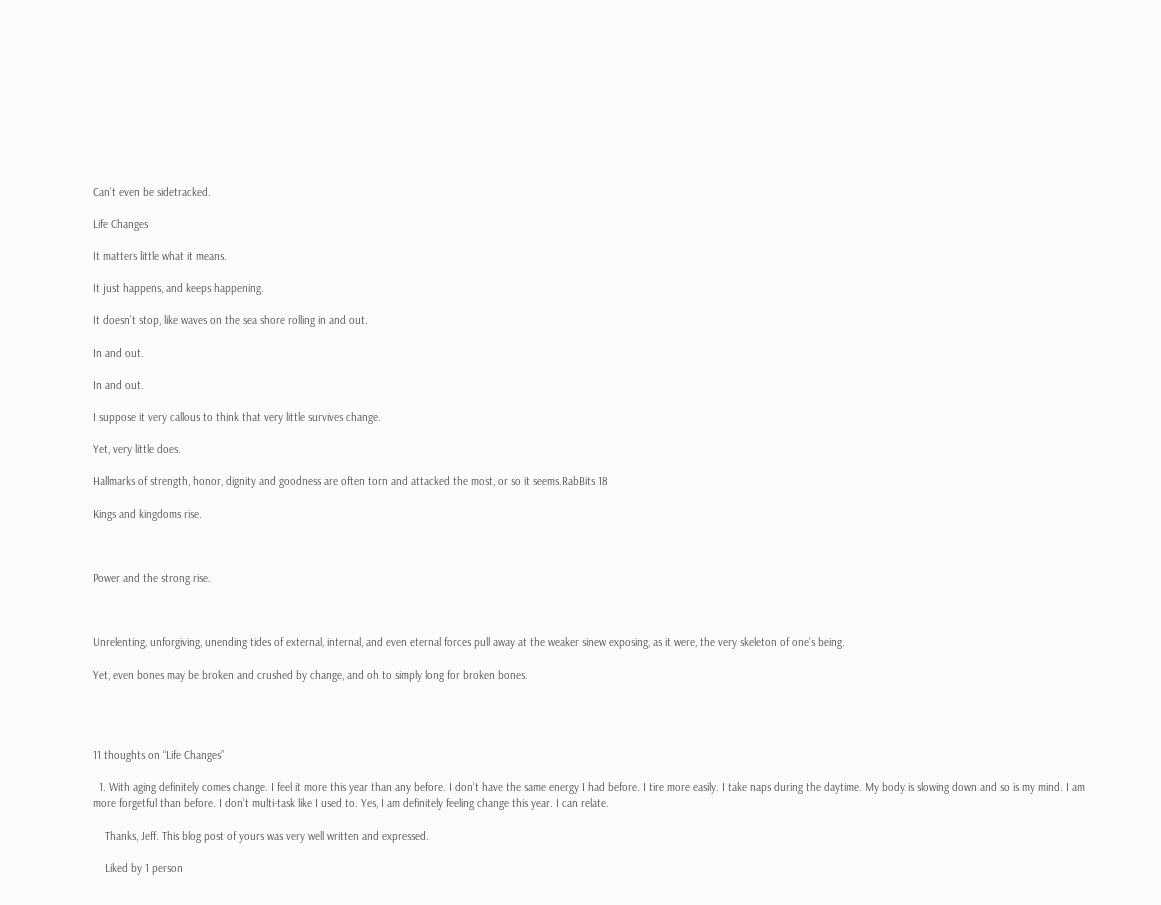Can’t even be sidetracked.

Life Changes

It matters little what it means.

It just happens, and keeps happening.

It doesn’t stop, like waves on the sea shore rolling in and out.

In and out.

In and out.

I suppose it very callous to think that very little survives change.

Yet, very little does.

Hallmarks of strength, honor, dignity and goodness are often torn and attacked the most, or so it seems.RabBits 18

Kings and kingdoms rise.



Power and the strong rise.



Unrelenting, unforgiving, unending tides of external, internal, and even eternal forces pull away at the weaker sinew exposing, as it were, the very skeleton of one’s being.

Yet, even bones may be broken and crushed by change, and oh to simply long for broken bones.




11 thoughts on “Life Changes”

  1. With aging definitely comes change. I feel it more this year than any before. I don’t have the same energy I had before. I tire more easily. I take naps during the daytime. My body is slowing down and so is my mind. I am more forgetful than before. I don’t multi-task like I used to. Yes, I am definitely feeling change this year. I can relate.

    Thanks, Jeff. This blog post of yours was very well written and expressed.

    Liked by 1 person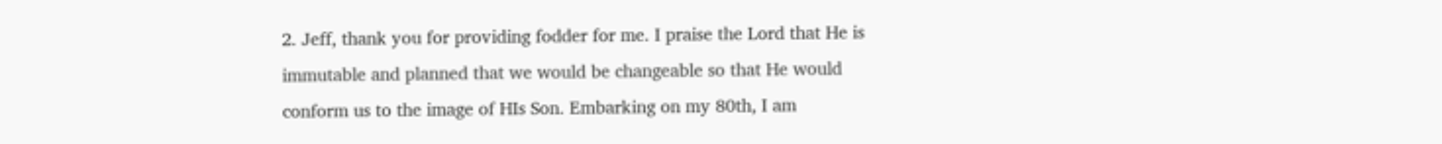2. Jeff, thank you for providing fodder for me. I praise the Lord that He is immutable and planned that we would be changeable so that He would conform us to the image of HIs Son. Embarking on my 80th, I am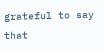grateful to say that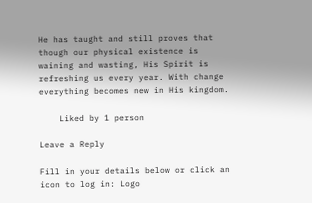He has taught and still proves that though our physical existence is waining and wasting, His Spirit is refreshing us every year. With change everything becomes new in His kingdom.

    Liked by 1 person

Leave a Reply

Fill in your details below or click an icon to log in: Logo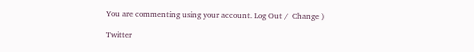You are commenting using your account. Log Out /  Change )

Twitter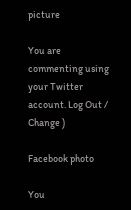picture

You are commenting using your Twitter account. Log Out /  Change )

Facebook photo

You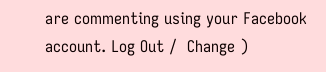are commenting using your Facebook account. Log Out /  Change )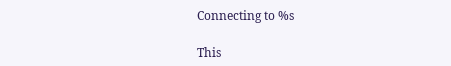Connecting to %s

This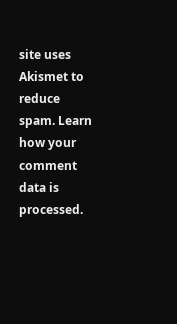site uses Akismet to reduce spam. Learn how your comment data is processed.